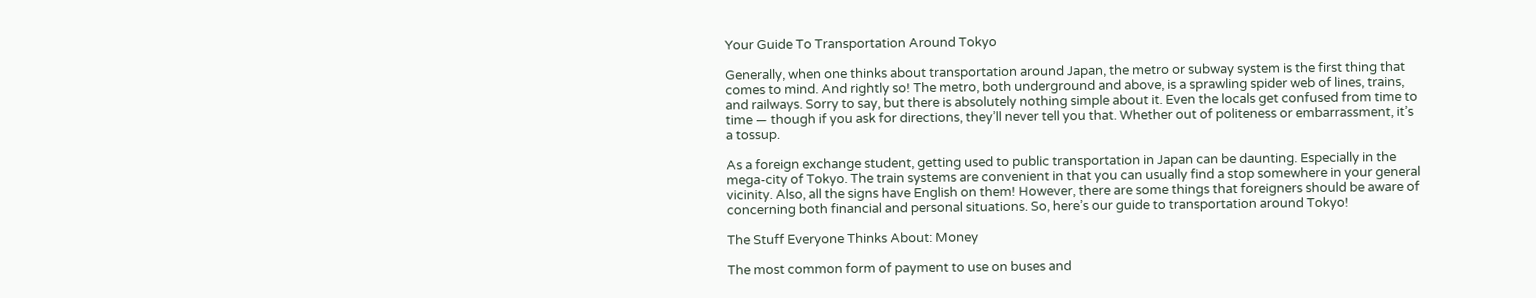Your Guide To Transportation Around Tokyo

Generally, when one thinks about transportation around Japan, the metro or subway system is the first thing that comes to mind. And rightly so! The metro, both underground and above, is a sprawling spider web of lines, trains, and railways. Sorry to say, but there is absolutely nothing simple about it. Even the locals get confused from time to time — though if you ask for directions, they’ll never tell you that. Whether out of politeness or embarrassment, it’s a tossup.

As a foreign exchange student, getting used to public transportation in Japan can be daunting. Especially in the mega-city of Tokyo. The train systems are convenient in that you can usually find a stop somewhere in your general vicinity. Also, all the signs have English on them! However, there are some things that foreigners should be aware of concerning both financial and personal situations. So, here’s our guide to transportation around Tokyo!

The Stuff Everyone Thinks About: Money

The most common form of payment to use on buses and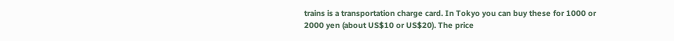trains is a transportation charge card. In Tokyo you can buy these for 1000 or 2000 yen (about US$10 or US$20). The price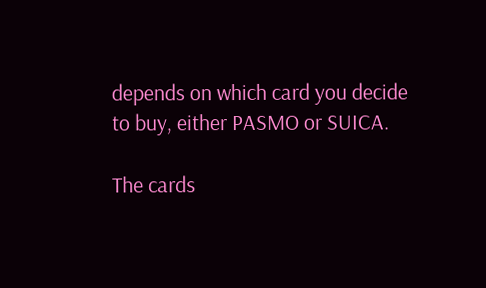depends on which card you decide to buy, either PASMO or SUICA.

The cards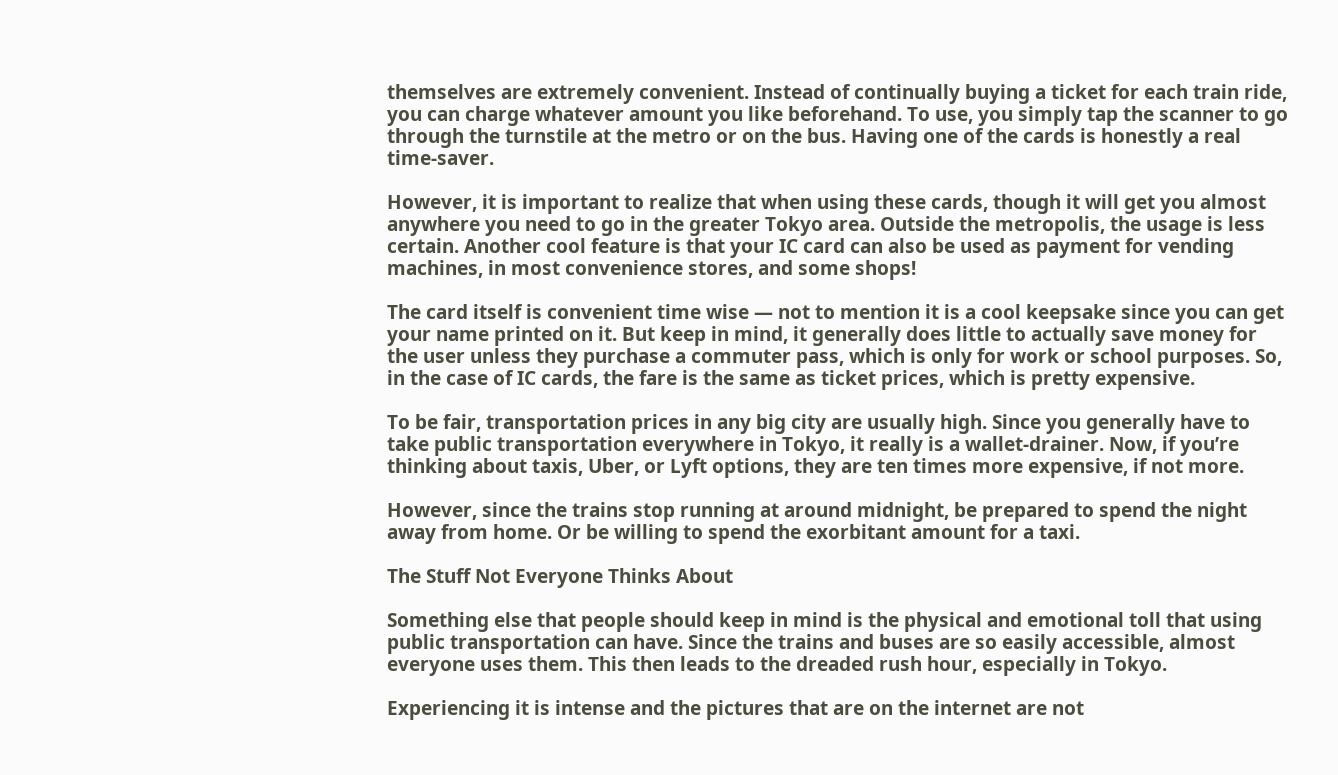themselves are extremely convenient. Instead of continually buying a ticket for each train ride, you can charge whatever amount you like beforehand. To use, you simply tap the scanner to go through the turnstile at the metro or on the bus. Having one of the cards is honestly a real time-saver.

However, it is important to realize that when using these cards, though it will get you almost anywhere you need to go in the greater Tokyo area. Outside the metropolis, the usage is less certain. Another cool feature is that your IC card can also be used as payment for vending machines, in most convenience stores, and some shops!

The card itself is convenient time wise — not to mention it is a cool keepsake since you can get your name printed on it. But keep in mind, it generally does little to actually save money for the user unless they purchase a commuter pass, which is only for work or school purposes. So, in the case of IC cards, the fare is the same as ticket prices, which is pretty expensive.

To be fair, transportation prices in any big city are usually high. Since you generally have to take public transportation everywhere in Tokyo, it really is a wallet-drainer. Now, if you’re thinking about taxis, Uber, or Lyft options, they are ten times more expensive, if not more.

However, since the trains stop running at around midnight, be prepared to spend the night away from home. Or be willing to spend the exorbitant amount for a taxi.

The Stuff Not Everyone Thinks About

Something else that people should keep in mind is the physical and emotional toll that using public transportation can have. Since the trains and buses are so easily accessible, almost everyone uses them. This then leads to the dreaded rush hour, especially in Tokyo.

Experiencing it is intense and the pictures that are on the internet are not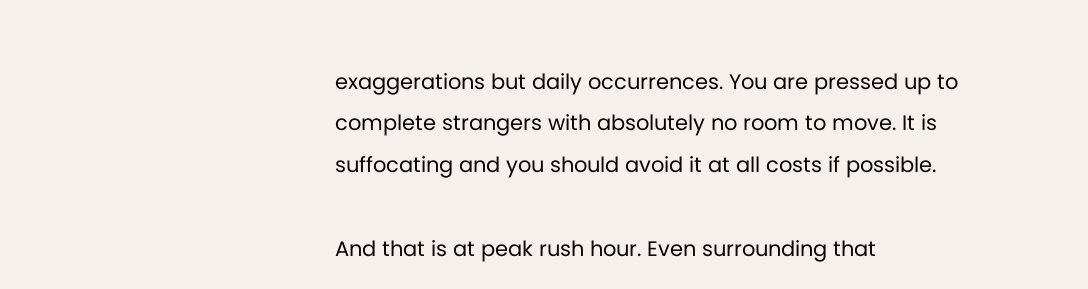exaggerations but daily occurrences. You are pressed up to complete strangers with absolutely no room to move. It is suffocating and you should avoid it at all costs if possible.

And that is at peak rush hour. Even surrounding that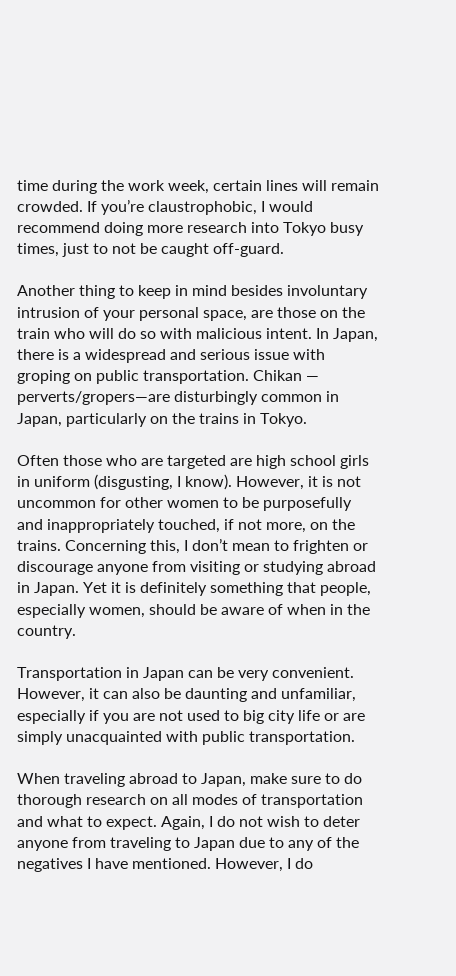time during the work week, certain lines will remain crowded. If you’re claustrophobic, I would recommend doing more research into Tokyo busy times, just to not be caught off-guard.

Another thing to keep in mind besides involuntary intrusion of your personal space, are those on the train who will do so with malicious intent. In Japan, there is a widespread and serious issue with groping on public transportation. Chikan — perverts/gropers—are disturbingly common in Japan, particularly on the trains in Tokyo.

Often those who are targeted are high school girls in uniform (disgusting, I know). However, it is not uncommon for other women to be purposefully and inappropriately touched, if not more, on the trains. Concerning this, I don’t mean to frighten or discourage anyone from visiting or studying abroad in Japan. Yet it is definitely something that people, especially women, should be aware of when in the country.

Transportation in Japan can be very convenient. However, it can also be daunting and unfamiliar, especially if you are not used to big city life or are simply unacquainted with public transportation.

When traveling abroad to Japan, make sure to do thorough research on all modes of transportation and what to expect. Again, I do not wish to deter anyone from traveling to Japan due to any of the negatives I have mentioned. However, I do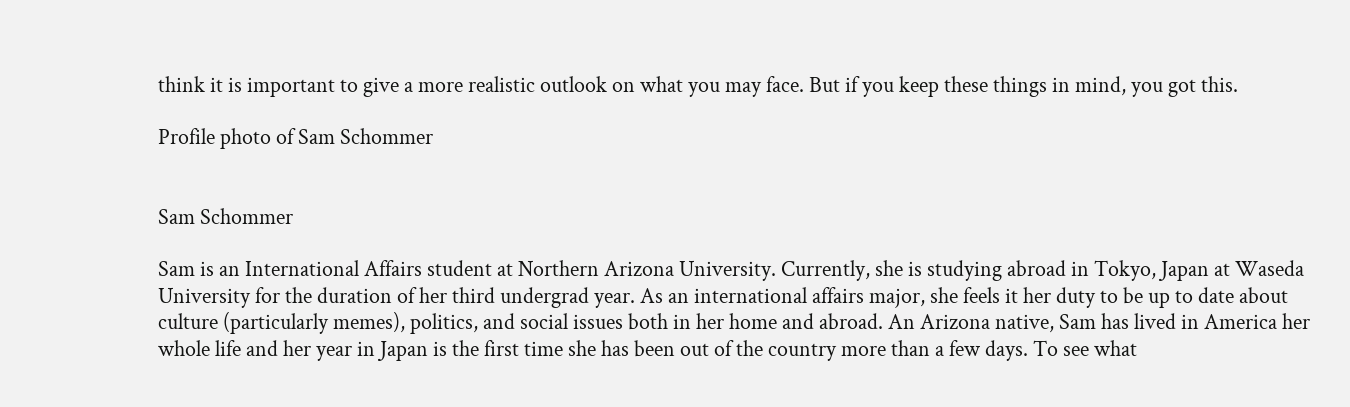think it is important to give a more realistic outlook on what you may face. But if you keep these things in mind, you got this.

Profile photo of Sam Schommer


Sam Schommer

Sam is an International Affairs student at Northern Arizona University. Currently, she is studying abroad in Tokyo, Japan at Waseda University for the duration of her third undergrad year. As an international affairs major, she feels it her duty to be up to date about culture (particularly memes), politics, and social issues both in her home and abroad. An Arizona native, Sam has lived in America her whole life and her year in Japan is the first time she has been out of the country more than a few days. To see what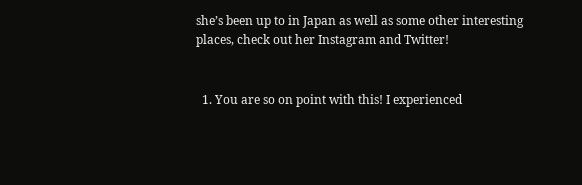she’s been up to in Japan as well as some other interesting places, check out her Instagram and Twitter!


  1. You are so on point with this! I experienced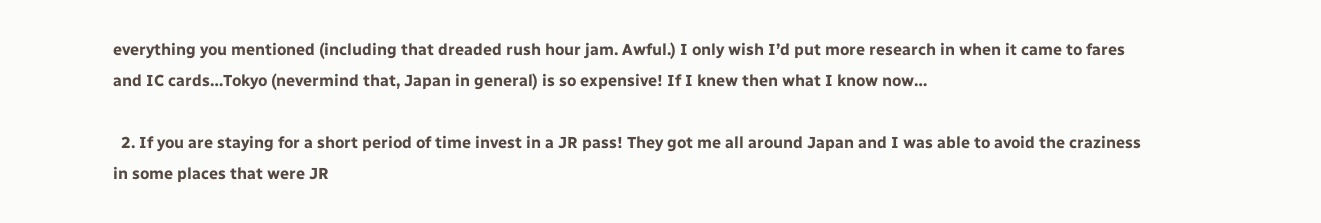everything you mentioned (including that dreaded rush hour jam. Awful.) I only wish I’d put more research in when it came to fares and IC cards…Tokyo (nevermind that, Japan in general) is so expensive! If I knew then what I know now…

  2. If you are staying for a short period of time invest in a JR pass! They got me all around Japan and I was able to avoid the craziness in some places that were JR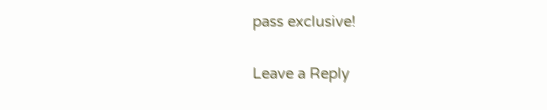pass exclusive!

Leave a Reply